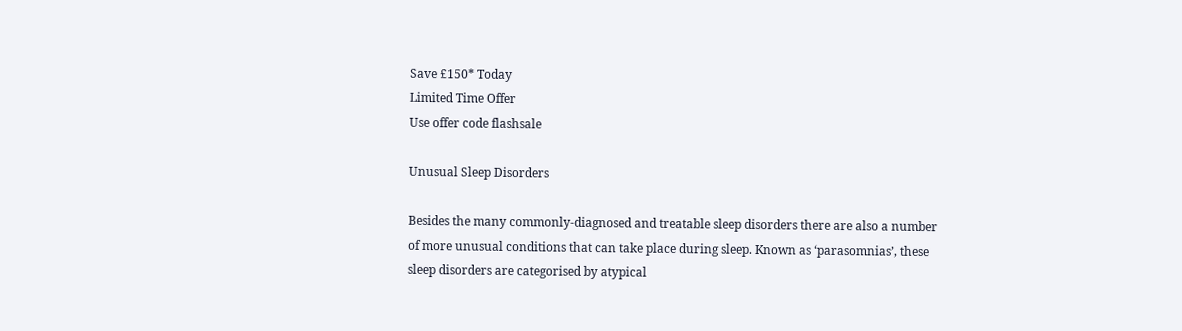Save £150* Today
Limited Time Offer
Use offer code flashsale

Unusual Sleep Disorders

Besides the many commonly-diagnosed and treatable sleep disorders there are also a number of more unusual conditions that can take place during sleep. Known as ‘parasomnias’, these sleep disorders are categorised by atypical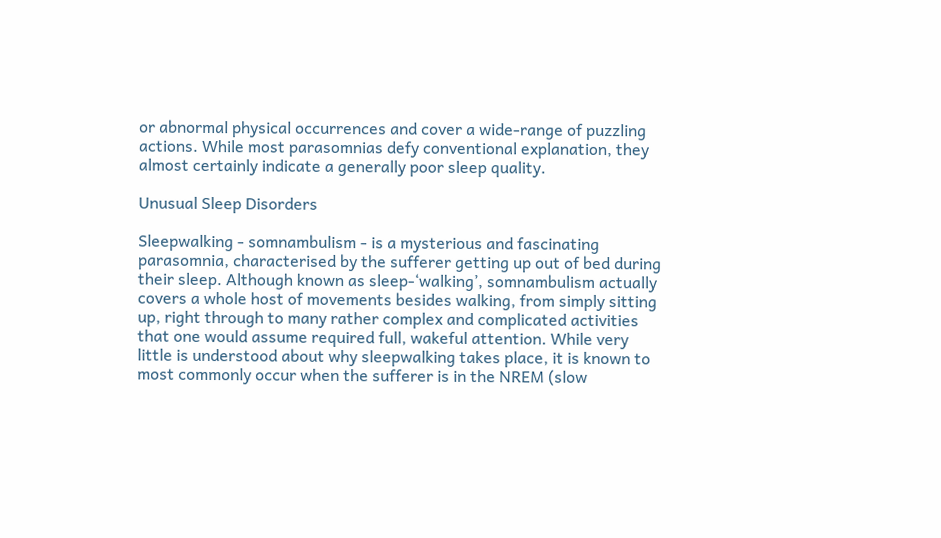or abnormal physical occurrences and cover a wide-range of puzzling actions. While most parasomnias defy conventional explanation, they almost certainly indicate a generally poor sleep quality.

Unusual Sleep Disorders

Sleepwalking - somnambulism - is a mysterious and fascinating parasomnia, characterised by the sufferer getting up out of bed during their sleep. Although known as sleep-‘walking’, somnambulism actually covers a whole host of movements besides walking, from simply sitting up, right through to many rather complex and complicated activities that one would assume required full, wakeful attention. While very little is understood about why sleepwalking takes place, it is known to most commonly occur when the sufferer is in the NREM (slow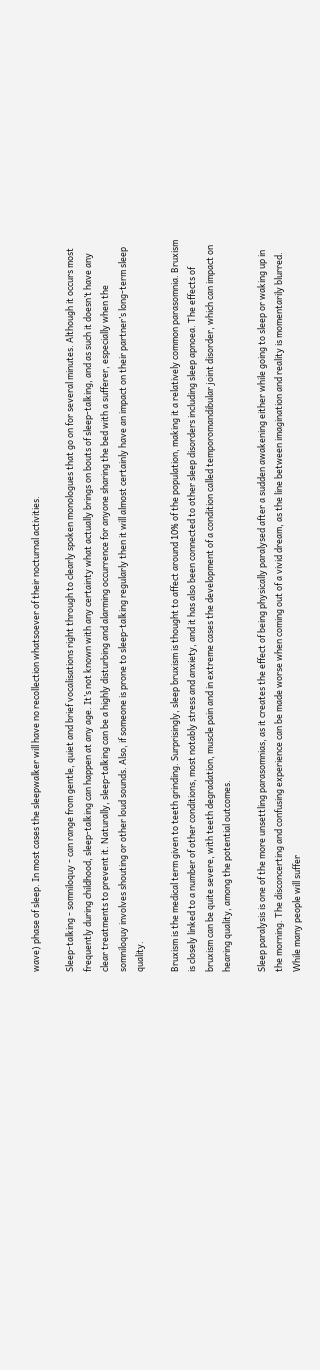wave) phase of sleep. In most cases the sleepwalker will have no recollection whatsoever of their nocturnal activities.

Sleep-talking - somniloquy - can range from gentle, quiet and brief vocalisations right through to clearly spoken monologues that go on for several minutes. Although it occurs most frequently during childhood, sleep-talking can happen at any age. It’s not known with any certainty what actually brings on bouts of sleep-talking, and as such it doesn’t have any clear treatments to prevent it. Naturally, sleep-talking can be a highly disturbing and alarming occurrence for anyone sharing the bed with a sufferer, especially when the somniloquy involves shouting or other loud sounds. Also, if someone is prone to sleep-talking regularly then it will almost certainly have an impact on their partner’s long-term sleep quality.

Bruxism is the medical term given to teeth grinding. Surprisingly, sleep bruxism is thought to affect around 10% of the population, making it a relatively common parasomnia. Bruxism is closely linked to a number of other conditions, most notably stress and anxiety, and it has also been connected to other sleep disorders including sleep apnoea. The effects of bruxism can be quite severe, with teeth degradation, muscle pain and in extreme cases the development of a condition called temporomandibular joint disorder, which can impact on hearing quality, among the potential outcomes.

Sleep paralysis is one of the more unsettling parasomnias, as it creates the effect of being physically paralysed after a sudden awakening either while going to sleep or waking up in the morning. The disconcerting and confusing experience can be made worse when coming out of a vivid dream, as the line between imagination and reality is momentarily blurred. While many people will suffer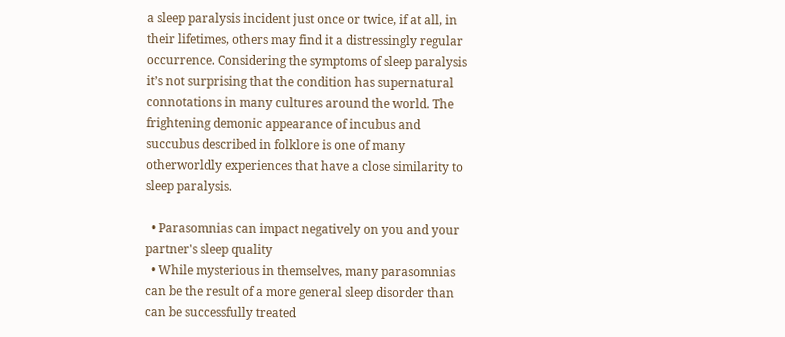a sleep paralysis incident just once or twice, if at all, in their lifetimes, others may find it a distressingly regular occurrence. Considering the symptoms of sleep paralysis it’s not surprising that the condition has supernatural connotations in many cultures around the world. The frightening demonic appearance of incubus and succubus described in folklore is one of many otherworldly experiences that have a close similarity to sleep paralysis.

  • Parasomnias can impact negatively on you and your partner's sleep quality
  • While mysterious in themselves, many parasomnias can be the result of a more general sleep disorder than can be successfully treated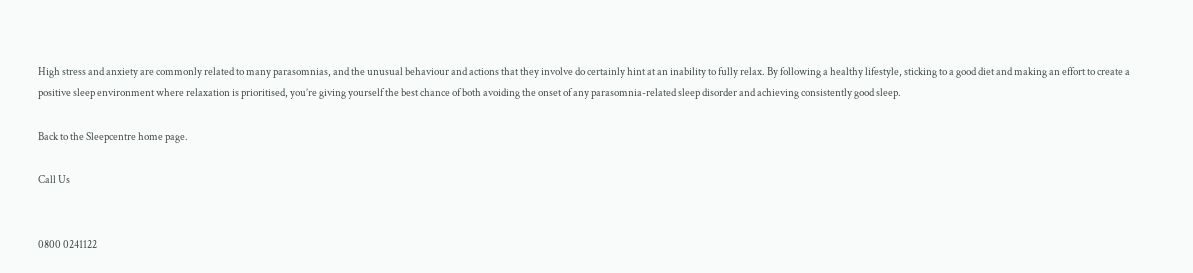High stress and anxiety are commonly related to many parasomnias, and the unusual behaviour and actions that they involve do certainly hint at an inability to fully relax. By following a healthy lifestyle, sticking to a good diet and making an effort to create a positive sleep environment where relaxation is prioritised, you’re giving yourself the best chance of both avoiding the onset of any parasomnia-related sleep disorder and achieving consistently good sleep.

Back to the Sleepcentre home page.

Call Us


0800 0241122